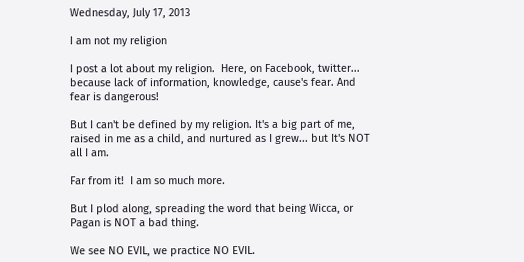Wednesday, July 17, 2013

I am not my religion

I post a lot about my religion.  Here, on Facebook, twitter... because lack of information, knowledge, cause's fear. And fear is dangerous!

But I can't be defined by my religion. It's a big part of me, raised in me as a child, and nurtured as I grew... but It's NOT all I am.

Far from it!  I am so much more.

But I plod along, spreading the word that being Wicca, or Pagan is NOT a bad thing.

We see NO EVIL, we practice NO EVIL.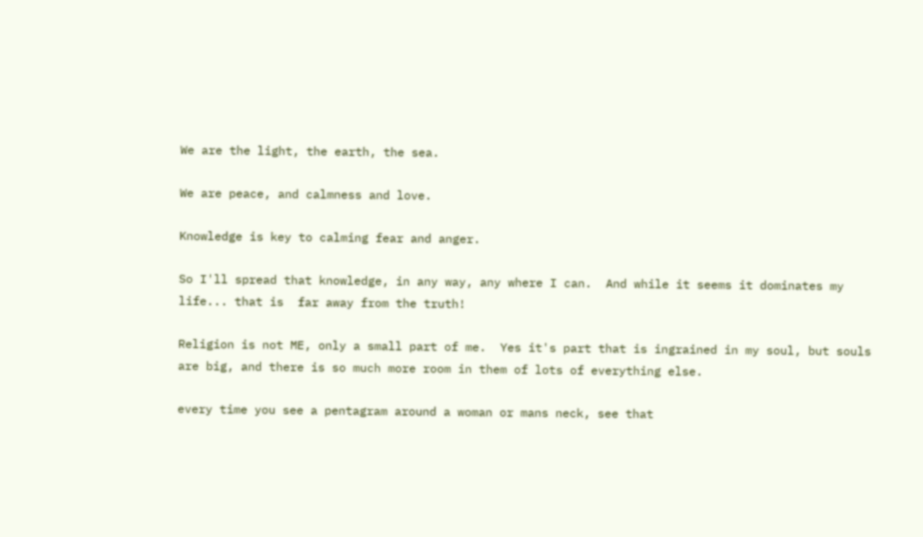We are the light, the earth, the sea.

We are peace, and calmness and love.

Knowledge is key to calming fear and anger.

So I'll spread that knowledge, in any way, any where I can.  And while it seems it dominates my life... that is  far away from the truth!

Religion is not ME, only a small part of me.  Yes it's part that is ingrained in my soul, but souls are big, and there is so much more room in them of lots of everything else.

every time you see a pentagram around a woman or mans neck, see that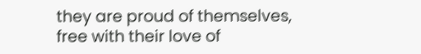they are proud of themselves, free with their love of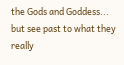the Gods and Goddess... but see past to what they really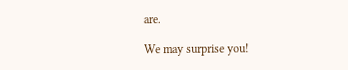are.

We may surprise you!